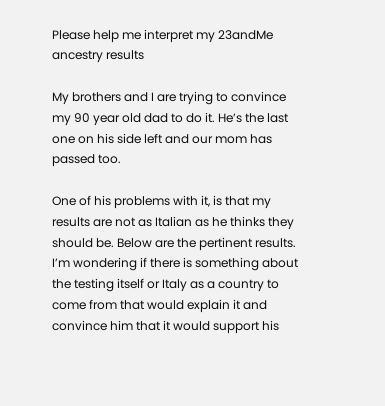Please help me interpret my 23andMe ancestry results

My brothers and I are trying to convince my 90 year old dad to do it. He’s the last one on his side left and our mom has passed too.

One of his problems with it, is that my results are not as Italian as he thinks they should be. Below are the pertinent results. I’m wondering if there is something about the testing itself or Italy as a country to come from that would explain it and convince him that it would support his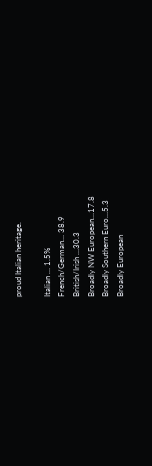proud Italian heritage.

Italian … 1.5%
French/German… 38.9
British/Irish …30.3
Broadly NW European…17.8
Broadly Southern Euro…5.3
Broadly European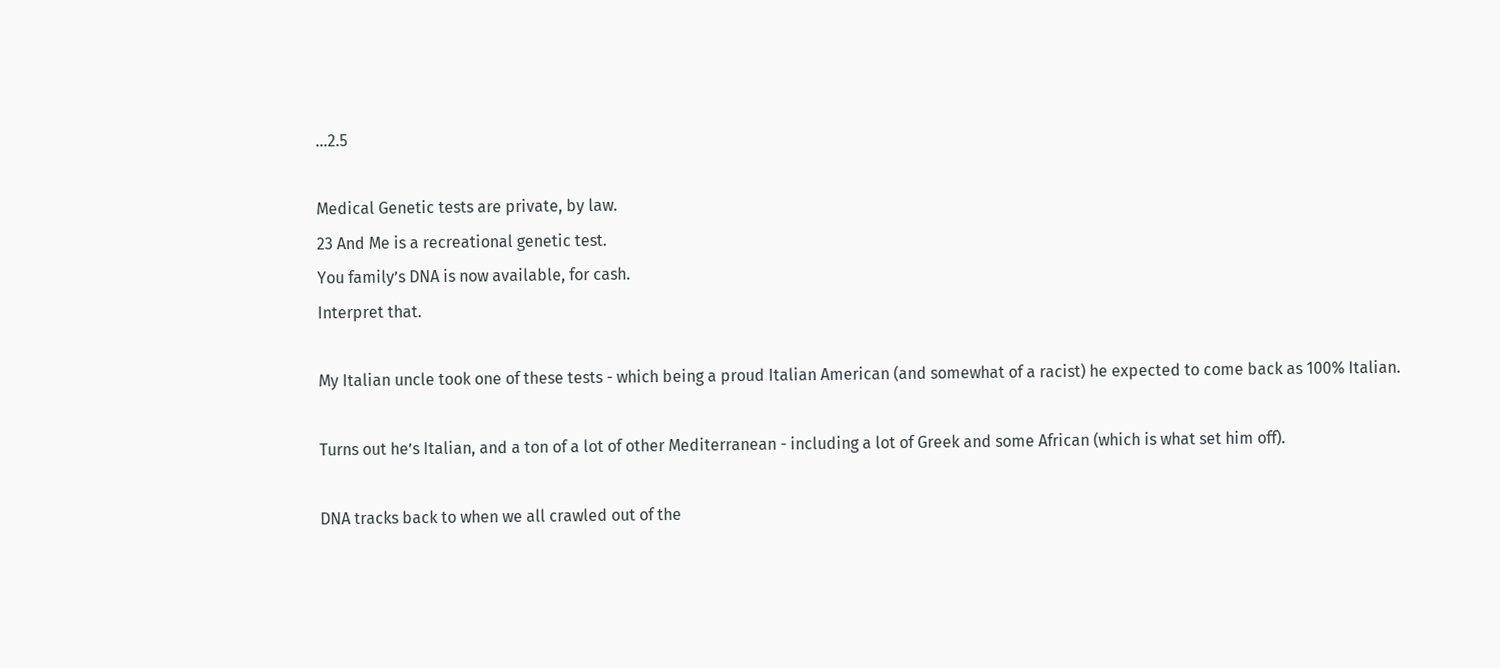…2.5

Medical Genetic tests are private, by law.
23 And Me is a recreational genetic test.
You family’s DNA is now available, for cash.
Interpret that.

My Italian uncle took one of these tests - which being a proud Italian American (and somewhat of a racist) he expected to come back as 100% Italian.

Turns out he’s Italian, and a ton of a lot of other Mediterranean - including a lot of Greek and some African (which is what set him off).

DNA tracks back to when we all crawled out of the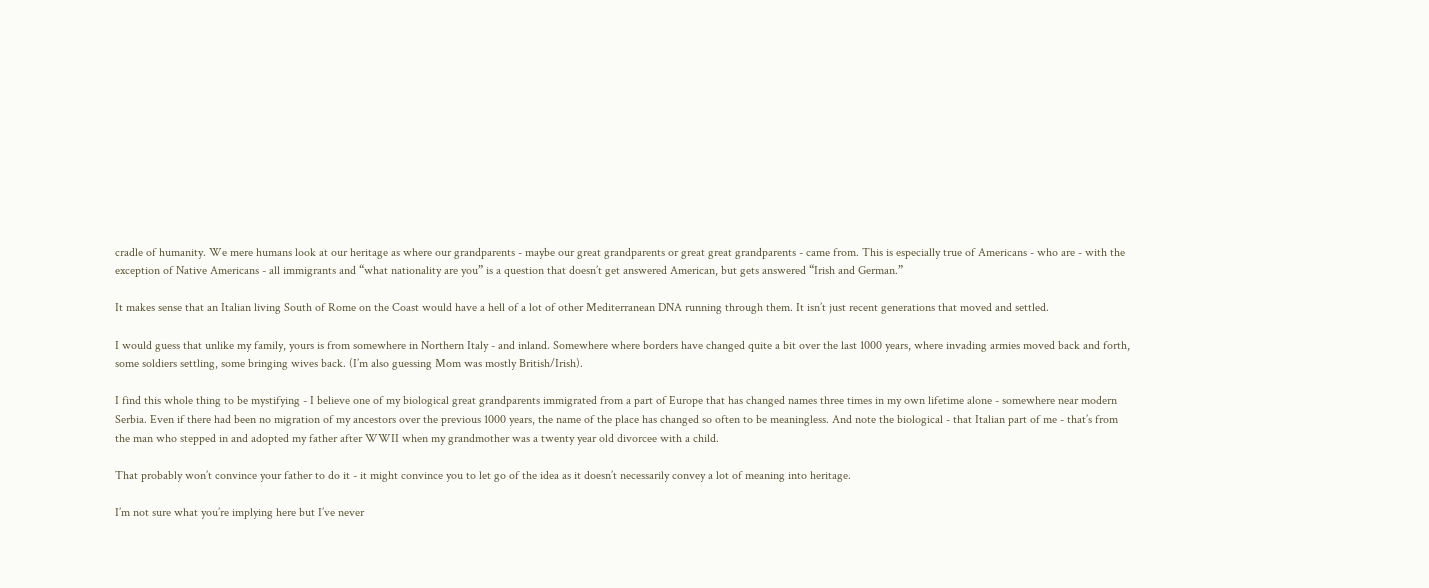cradle of humanity. We mere humans look at our heritage as where our grandparents - maybe our great grandparents or great great grandparents - came from. This is especially true of Americans - who are - with the exception of Native Americans - all immigrants and “what nationality are you” is a question that doesn’t get answered American, but gets answered “Irish and German.”

It makes sense that an Italian living South of Rome on the Coast would have a hell of a lot of other Mediterranean DNA running through them. It isn’t just recent generations that moved and settled.

I would guess that unlike my family, yours is from somewhere in Northern Italy - and inland. Somewhere where borders have changed quite a bit over the last 1000 years, where invading armies moved back and forth, some soldiers settling, some bringing wives back. (I’m also guessing Mom was mostly British/Irish).

I find this whole thing to be mystifying - I believe one of my biological great grandparents immigrated from a part of Europe that has changed names three times in my own lifetime alone - somewhere near modern Serbia. Even if there had been no migration of my ancestors over the previous 1000 years, the name of the place has changed so often to be meaningless. And note the biological - that Italian part of me - that’s from the man who stepped in and adopted my father after WWII when my grandmother was a twenty year old divorcee with a child.

That probably won’t convince your father to do it - it might convince you to let go of the idea as it doesn’t necessarily convey a lot of meaning into heritage.

I’m not sure what you’re implying here but I’ve never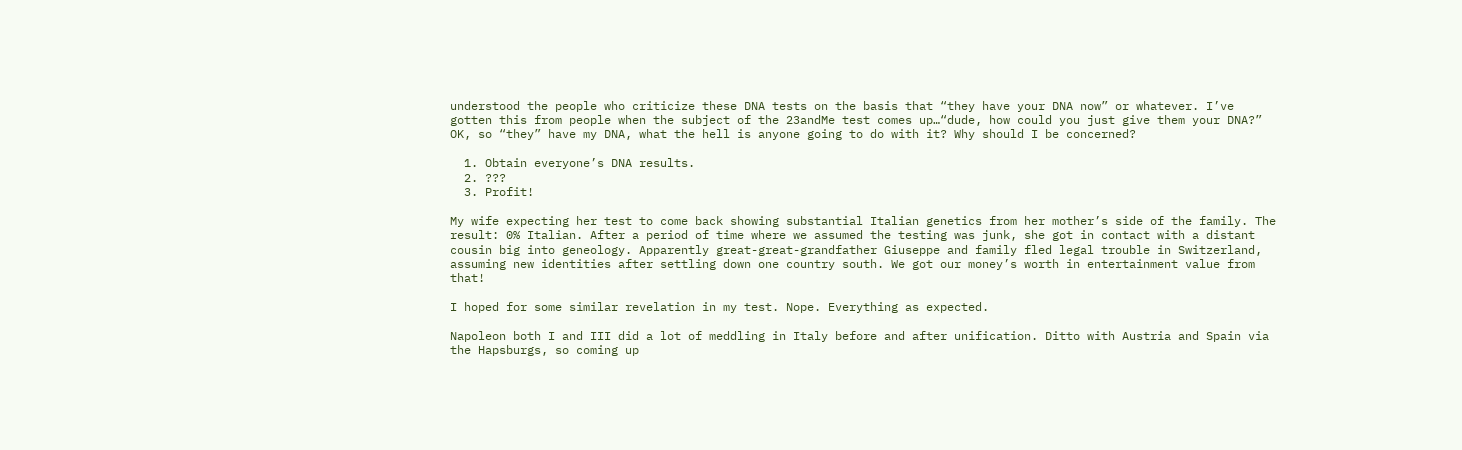understood the people who criticize these DNA tests on the basis that “they have your DNA now” or whatever. I’ve gotten this from people when the subject of the 23andMe test comes up…“dude, how could you just give them your DNA?” OK, so “they” have my DNA, what the hell is anyone going to do with it? Why should I be concerned?

  1. Obtain everyone’s DNA results.
  2. ???
  3. Profit!

My wife expecting her test to come back showing substantial Italian genetics from her mother’s side of the family. The result: 0% Italian. After a period of time where we assumed the testing was junk, she got in contact with a distant cousin big into geneology. Apparently great-great-grandfather Giuseppe and family fled legal trouble in Switzerland, assuming new identities after settling down one country south. We got our money’s worth in entertainment value from that!

I hoped for some similar revelation in my test. Nope. Everything as expected.

Napoleon both I and III did a lot of meddling in Italy before and after unification. Ditto with Austria and Spain via the Hapsburgs, so coming up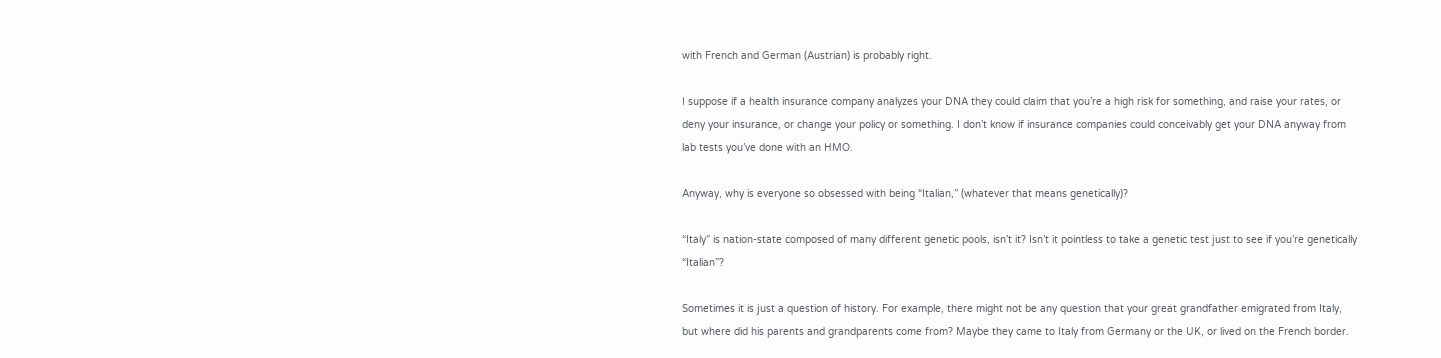with French and German (Austrian) is probably right.

I suppose if a health insurance company analyzes your DNA they could claim that you’re a high risk for something, and raise your rates, or deny your insurance, or change your policy or something. I don’t know if insurance companies could conceivably get your DNA anyway from lab tests you’ve done with an HMO.

Anyway, why is everyone so obsessed with being “Italian,” (whatever that means genetically)?

“Italy” is nation-state composed of many different genetic pools, isn’t it? Isn’t it pointless to take a genetic test just to see if you’re genetically “Italian”?

Sometimes it is just a question of history. For example, there might not be any question that your great grandfather emigrated from Italy, but where did his parents and grandparents come from? Maybe they came to Italy from Germany or the UK, or lived on the French border.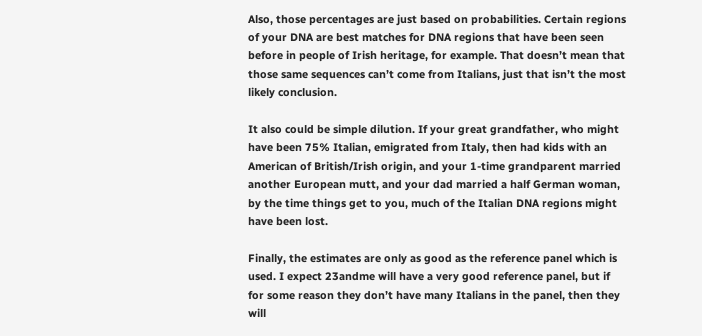Also, those percentages are just based on probabilities. Certain regions of your DNA are best matches for DNA regions that have been seen before in people of Irish heritage, for example. That doesn’t mean that those same sequences can’t come from Italians, just that isn’t the most likely conclusion.

It also could be simple dilution. If your great grandfather, who might have been 75% Italian, emigrated from Italy, then had kids with an American of British/Irish origin, and your 1-time grandparent married another European mutt, and your dad married a half German woman, by the time things get to you, much of the Italian DNA regions might have been lost.

Finally, the estimates are only as good as the reference panel which is used. I expect 23andme will have a very good reference panel, but if for some reason they don’t have many Italians in the panel, then they will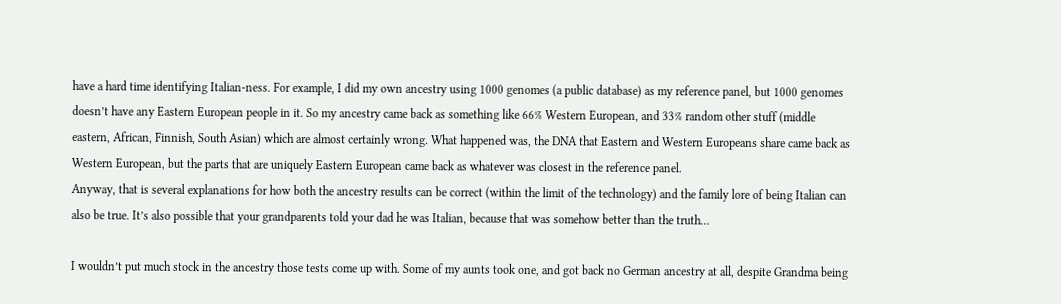have a hard time identifying Italian-ness. For example, I did my own ancestry using 1000 genomes (a public database) as my reference panel, but 1000 genomes doesn’t have any Eastern European people in it. So my ancestry came back as something like 66% Western European, and 33% random other stuff (middle eastern, African, Finnish, South Asian) which are almost certainly wrong. What happened was, the DNA that Eastern and Western Europeans share came back as Western European, but the parts that are uniquely Eastern European came back as whatever was closest in the reference panel.
Anyway, that is several explanations for how both the ancestry results can be correct (within the limit of the technology) and the family lore of being Italian can also be true. It’s also possible that your grandparents told your dad he was Italian, because that was somehow better than the truth…

I wouldn’t put much stock in the ancestry those tests come up with. Some of my aunts took one, and got back no German ancestry at all, despite Grandma being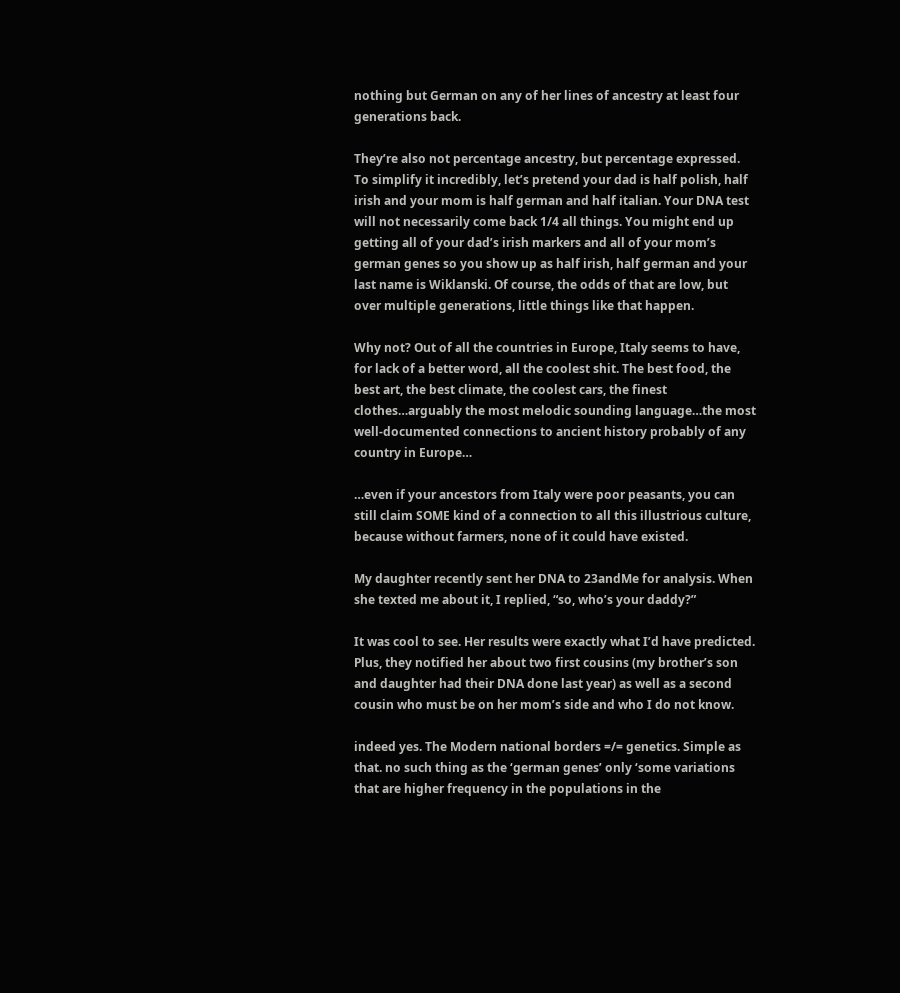nothing but German on any of her lines of ancestry at least four generations back.

They’re also not percentage ancestry, but percentage expressed. To simplify it incredibly, let’s pretend your dad is half polish, half irish and your mom is half german and half italian. Your DNA test will not necessarily come back 1/4 all things. You might end up getting all of your dad’s irish markers and all of your mom’s german genes so you show up as half irish, half german and your last name is Wiklanski. Of course, the odds of that are low, but over multiple generations, little things like that happen.

Why not? Out of all the countries in Europe, Italy seems to have, for lack of a better word, all the coolest shit. The best food, the best art, the best climate, the coolest cars, the finest clothes…arguably the most melodic sounding language…the most well-documented connections to ancient history probably of any country in Europe…

…even if your ancestors from Italy were poor peasants, you can still claim SOME kind of a connection to all this illustrious culture, because without farmers, none of it could have existed.

My daughter recently sent her DNA to 23andMe for analysis. When she texted me about it, I replied, “so, who’s your daddy?”

It was cool to see. Her results were exactly what I’d have predicted. Plus, they notified her about two first cousins (my brother’s son and daughter had their DNA done last year) as well as a second cousin who must be on her mom’s side and who I do not know.

indeed yes. The Modern national borders =/= genetics. Simple as that. no such thing as the ‘german genes’ only ‘some variations that are higher frequency in the populations in the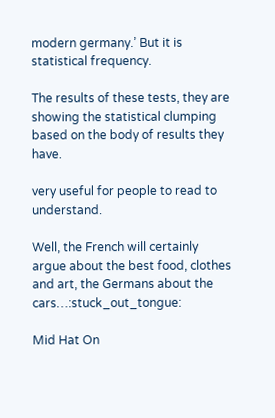modern germany.’ But it is statistical frequency.

The results of these tests, they are showing the statistical clumping based on the body of results they have.

very useful for people to read to understand.

Well, the French will certainly argue about the best food, clothes and art, the Germans about the cars…:stuck_out_tongue:

Mid Hat On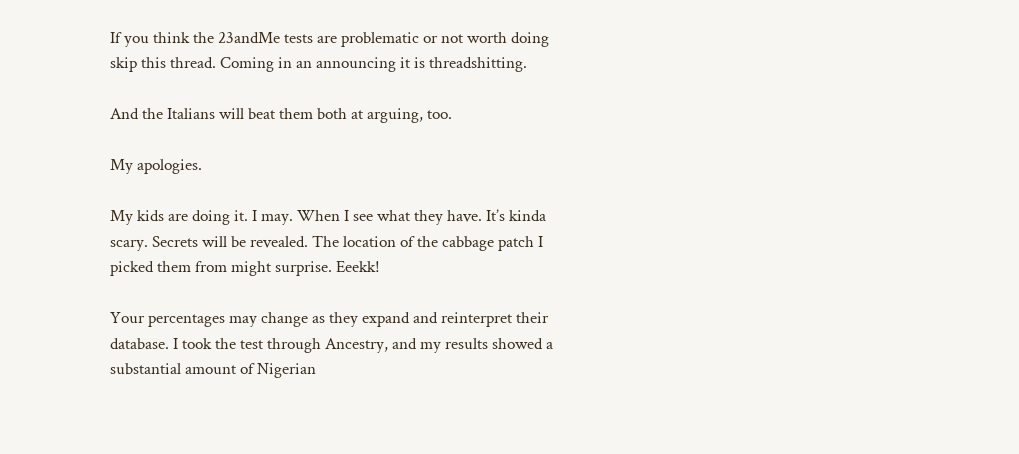If you think the 23andMe tests are problematic or not worth doing skip this thread. Coming in an announcing it is threadshitting.

And the Italians will beat them both at arguing, too.

My apologies.

My kids are doing it. I may. When I see what they have. It’s kinda scary. Secrets will be revealed. The location of the cabbage patch I picked them from might surprise. Eeekk!

Your percentages may change as they expand and reinterpret their database. I took the test through Ancestry, and my results showed a substantial amount of Nigerian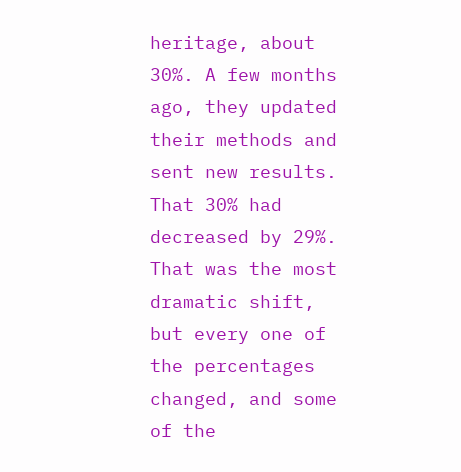heritage, about 30%. A few months ago, they updated their methods and sent new results. That 30% had decreased by 29%. That was the most dramatic shift, but every one of the percentages changed, and some of the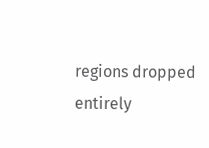regions dropped entirely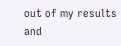out of my results and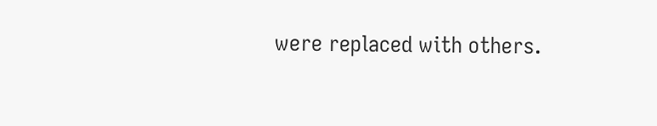were replaced with others.